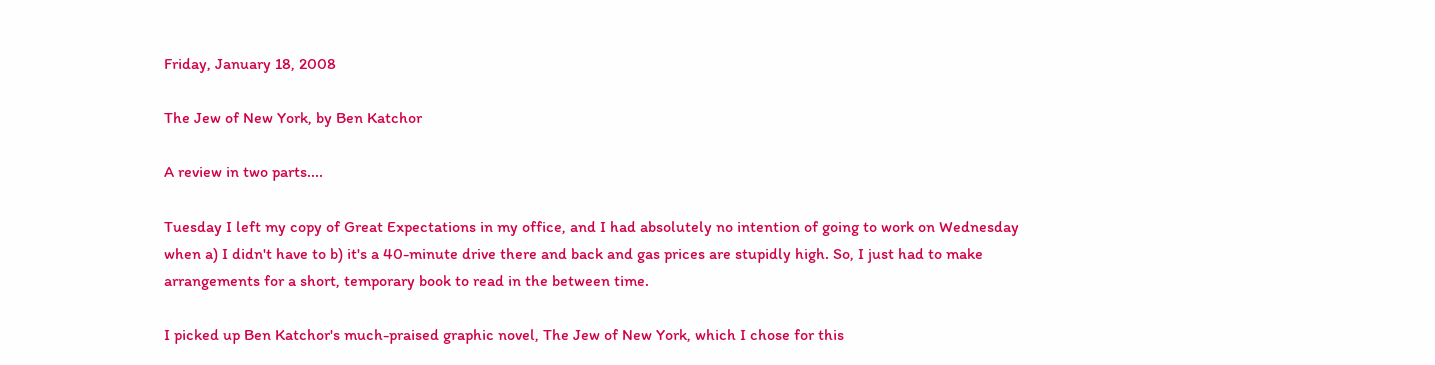Friday, January 18, 2008

The Jew of New York, by Ben Katchor

A review in two parts....

Tuesday I left my copy of Great Expectations in my office, and I had absolutely no intention of going to work on Wednesday when a) I didn't have to b) it's a 40-minute drive there and back and gas prices are stupidly high. So, I just had to make arrangements for a short, temporary book to read in the between time.

I picked up Ben Katchor's much-praised graphic novel, The Jew of New York, which I chose for this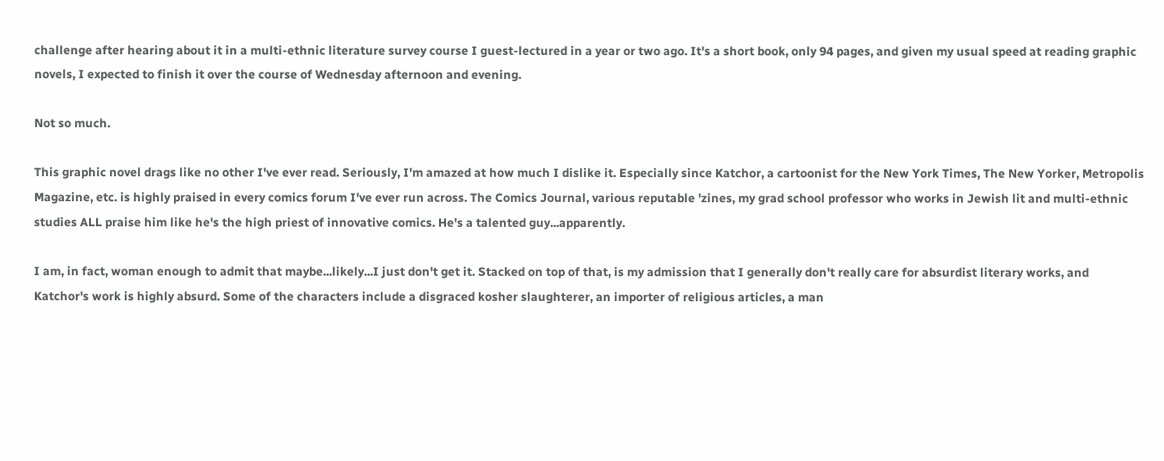challenge after hearing about it in a multi-ethnic literature survey course I guest-lectured in a year or two ago. It's a short book, only 94 pages, and given my usual speed at reading graphic novels, I expected to finish it over the course of Wednesday afternoon and evening.

Not so much.

This graphic novel drags like no other I've ever read. Seriously, I'm amazed at how much I dislike it. Especially since Katchor, a cartoonist for the New York Times, The New Yorker, Metropolis Magazine, etc. is highly praised in every comics forum I've ever run across. The Comics Journal, various reputable 'zines, my grad school professor who works in Jewish lit and multi-ethnic studies ALL praise him like he's the high priest of innovative comics. He's a talented guy...apparently.

I am, in fact, woman enough to admit that maybe...likely...I just don't get it. Stacked on top of that, is my admission that I generally don't really care for absurdist literary works, and Katchor's work is highly absurd. Some of the characters include a disgraced kosher slaughterer, an importer of religious articles, a man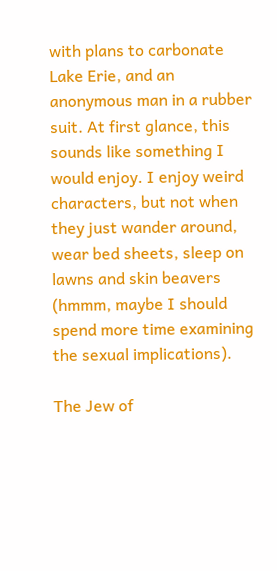with plans to carbonate Lake Erie, and an anonymous man in a rubber suit. At first glance, this sounds like something I would enjoy. I enjoy weird characters, but not when they just wander around, wear bed sheets, sleep on lawns and skin beavers (hmmm, maybe I should spend more time examining the sexual implications).

The Jew of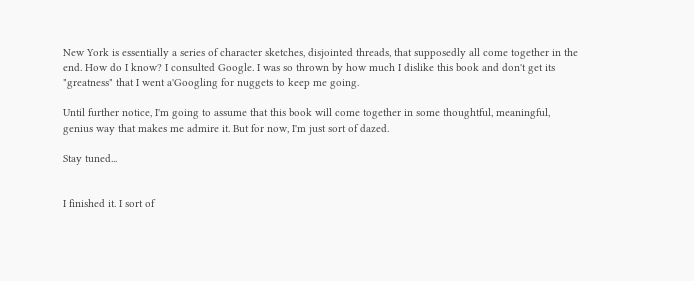New York is essentially a series of character sketches, disjointed threads, that supposedly all come together in the end. How do I know? I consulted Google. I was so thrown by how much I dislike this book and don't get its "greatness" that I went a'Googling for nuggets to keep me going.

Until further notice, I'm going to assume that this book will come together in some thoughtful, meaningful, genius way that makes me admire it. But for now, I'm just sort of dazed.

Stay tuned...


I finished it. I sort of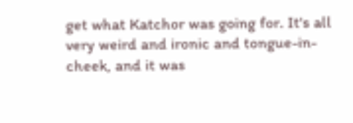get what Katchor was going for. It's all very weird and ironic and tongue-in-cheek, and it was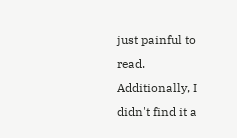just painful to read. Additionally, I didn't find it a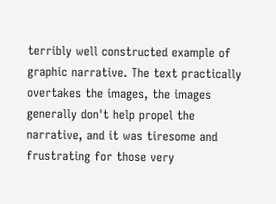terribly well constructed example of graphic narrative. The text practically overtakes the images, the images generally don't help propel the narrative, and it was tiresome and frustrating for those very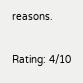reasons.

Rating: 4/10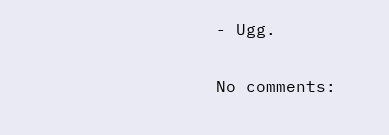- Ugg.

No comments: